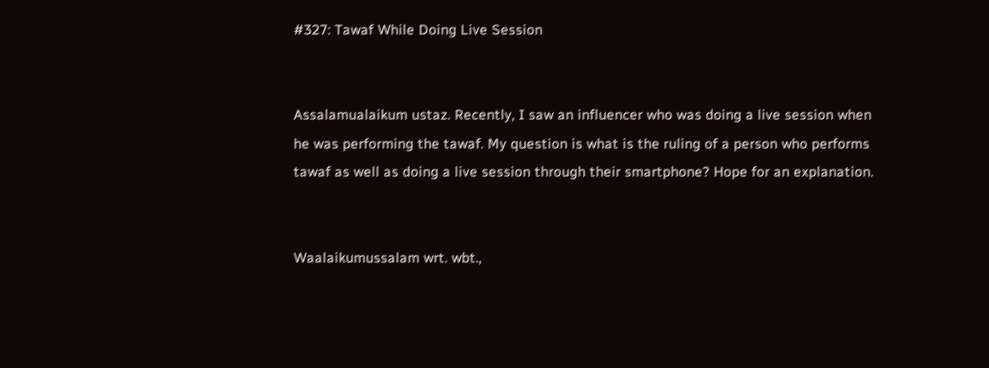#327: Tawaf While Doing Live Session


Assalamualaikum ustaz. Recently, I saw an influencer who was doing a live session when he was performing the tawaf. My question is what is the ruling of a person who performs tawaf as well as doing a live session through their smartphone? Hope for an explanation.


Waalaikumussalam wrt. wbt.,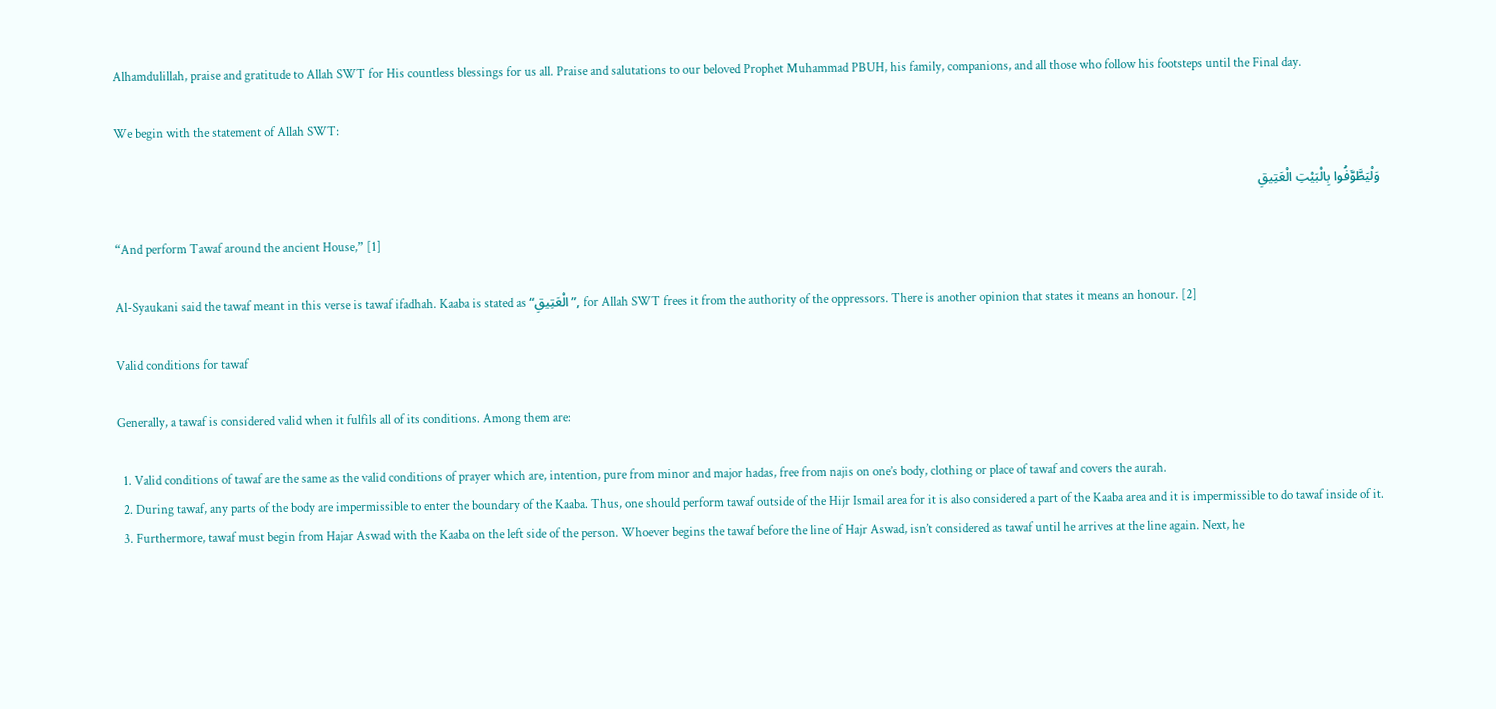Alhamdulillah, praise and gratitude to Allah SWT for His countless blessings for us all. Praise and salutations to our beloved Prophet Muhammad PBUH, his family, companions, and all those who follow his footsteps until the Final day.

We begin with the statement of Allah SWT:

وَلْيَطَّوَّفُوا بِالْبَيْتِ الْعَتِيقِ

“And perform Tawaf around the ancient House,” [1]

Al-Syaukani said the tawaf meant in this verse is tawaf ifadhah. Kaaba is stated as “الْعَتِيقِ”, for Allah SWT frees it from the authority of the oppressors. There is another opinion that states it means an honour. [2]

Valid conditions for tawaf

Generally, a tawaf is considered valid when it fulfils all of its conditions. Among them are:

  1. Valid conditions of tawaf are the same as the valid conditions of prayer which are, intention, pure from minor and major hadas, free from najis on one’s body, clothing or place of tawaf and covers the aurah.
  2. During tawaf, any parts of the body are impermissible to enter the boundary of the Kaaba. Thus, one should perform tawaf outside of the Hijr Ismail area for it is also considered a part of the Kaaba area and it is impermissible to do tawaf inside of it.
  3. Furthermore, tawaf must begin from Hajar Aswad with the Kaaba on the left side of the person. Whoever begins the tawaf before the line of Hajr Aswad, isn’t considered as tawaf until he arrives at the line again. Next, he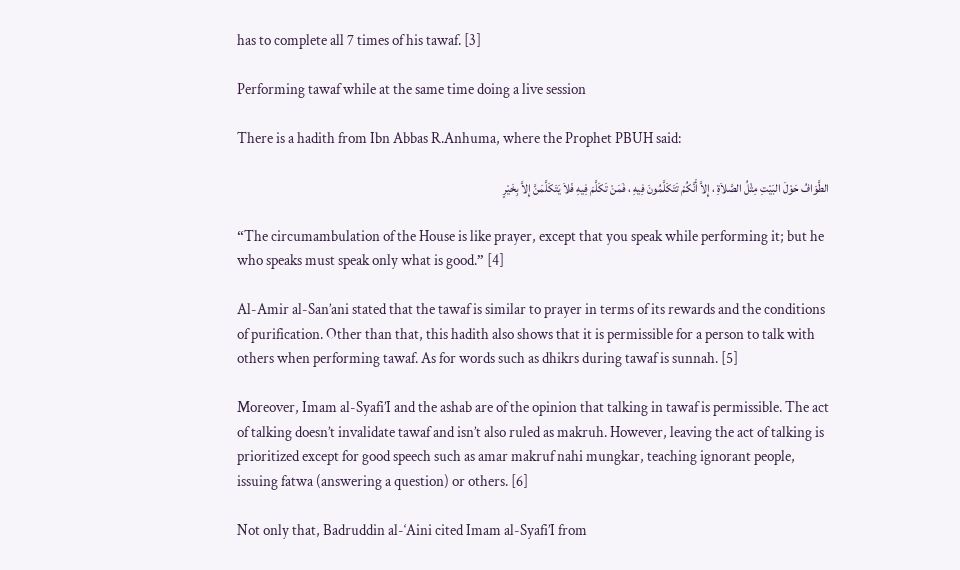has to complete all 7 times of his tawaf. [3]

Performing tawaf while at the same time doing a live session

There is a hadith from Ibn Abbas R.Anhuma, where the Prophet PBUH said:

الطَّوَافُ حَوْلَ البَيْتِ مِثْلُ الصَّلاَةِ ، إِلاَّ أَنَّكُمْ تَتَكَلَّمُونَ فِيهِ ، فَمَنْ تَكَلَّمَ فِيهِ فَلاَ يَتَكَلَّمَنَّ إِلاَّ بِخَيْرٍ

“The circumambulation of the House is like prayer, except that you speak while performing it; but he who speaks must speak only what is good.” [4]

Al-Amir al-San’ani stated that the tawaf is similar to prayer in terms of its rewards and the conditions of purification. Other than that, this hadith also shows that it is permissible for a person to talk with others when performing tawaf. As for words such as dhikrs during tawaf is sunnah. [5]

Moreover, Imam al-Syafi’I and the ashab are of the opinion that talking in tawaf is permissible. The act of talking doesn’t invalidate tawaf and isn’t also ruled as makruh. However, leaving the act of talking is prioritized except for good speech such as amar makruf nahi mungkar, teaching ignorant people, issuing fatwa (answering a question) or others. [6]

Not only that, Badruddin al-‘Aini cited Imam al-Syafi’I from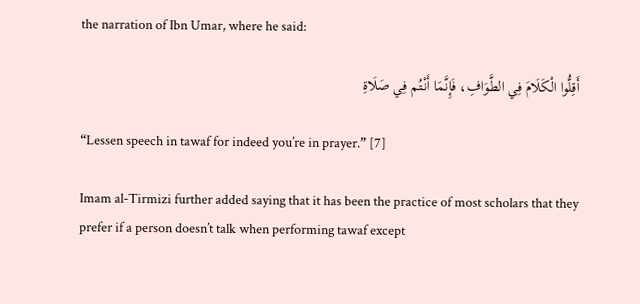the narration of Ibn Umar, where he said:

أَقِلُّوا الْكَلَامَ فِي الطَّوَافِ، فَإِنَّمَا أَنْتُم فِي صَلَاةِ

“Lessen speech in tawaf for indeed you’re in prayer.” [7]

Imam al-Tirmizi further added saying that it has been the practice of most scholars that they prefer if a person doesn’t talk when performing tawaf except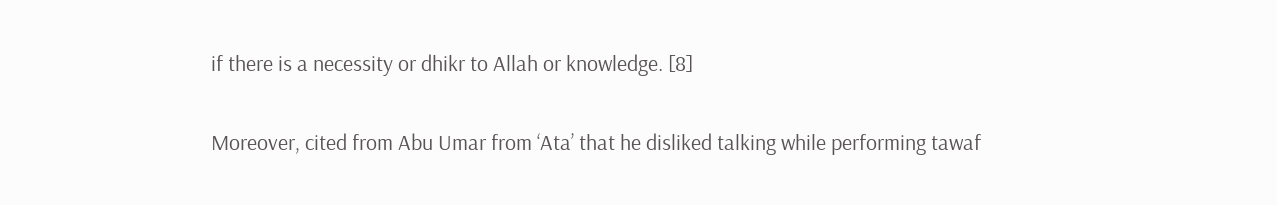if there is a necessity or dhikr to Allah or knowledge. [8]

Moreover, cited from Abu Umar from ‘Ata’ that he disliked talking while performing tawaf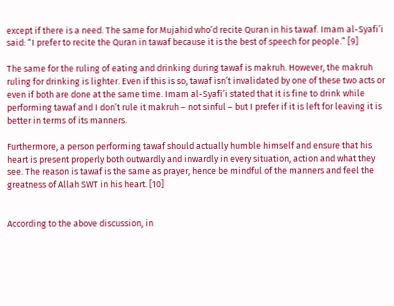except if there is a need. The same for Mujahid who’d recite Quran in his tawaf. Imam al-Syafi’i said: “I prefer to recite the Quran in tawaf because it is the best of speech for people.” [9]

The same for the ruling of eating and drinking during tawaf is makruh. However, the makruh ruling for drinking is lighter. Even if this is so, tawaf isn’t invalidated by one of these two acts or even if both are done at the same time. Imam al-Syafi’i stated that it is fine to drink while performing tawaf and I don’t rule it makruh – not sinful – but I prefer if it is left for leaving it is better in terms of its manners.

Furthermore, a person performing tawaf should actually humble himself and ensure that his heart is present properly both outwardly and inwardly in every situation, action and what they see. The reason is tawaf is the same as prayer, hence be mindful of the manners and feel the greatness of Allah SWT in his heart. [10]


According to the above discussion, in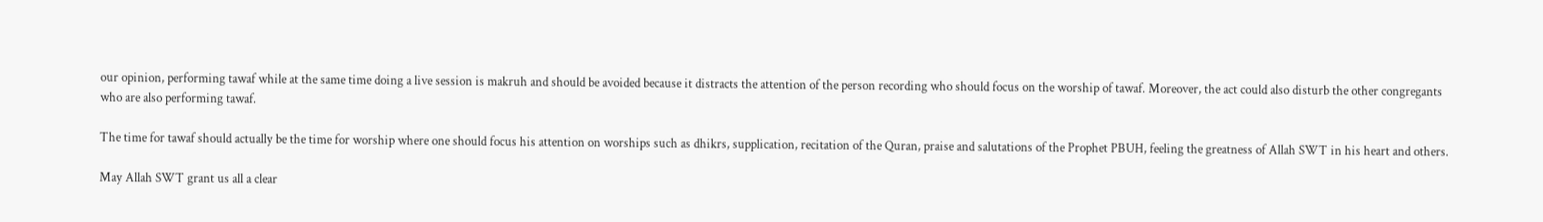our opinion, performing tawaf while at the same time doing a live session is makruh and should be avoided because it distracts the attention of the person recording who should focus on the worship of tawaf. Moreover, the act could also disturb the other congregants who are also performing tawaf.

The time for tawaf should actually be the time for worship where one should focus his attention on worships such as dhikrs, supplication, recitation of the Quran, praise and salutations of the Prophet PBUH, feeling the greatness of Allah SWT in his heart and others.

May Allah SWT grant us all a clear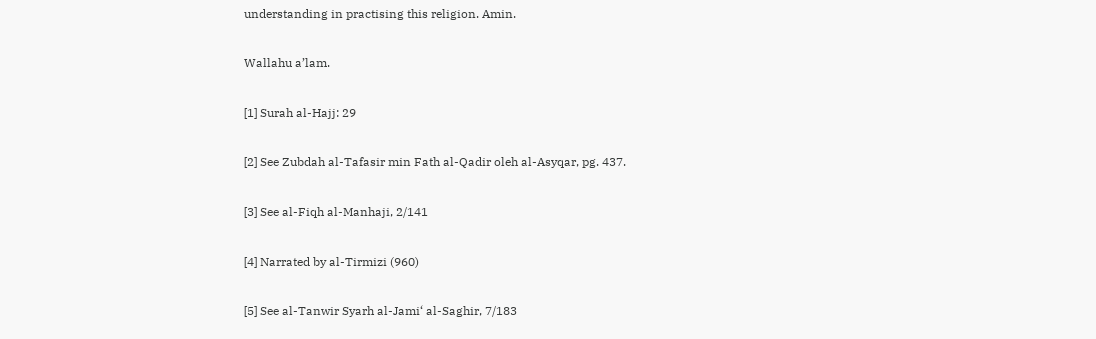understanding in practising this religion. Amin.

Wallahu a’lam.

[1] Surah al-Hajj: 29

[2] See Zubdah al-Tafasir min Fath al-Qadir oleh al-Asyqar, pg. 437.

[3] See al-Fiqh al-Manhaji, 2/141

[4] Narrated by al-Tirmizi (960)

[5] See al-Tanwir Syarh al-Jami‘ al-Saghir, 7/183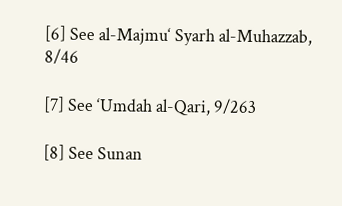[6] See al-Majmu‘ Syarh al-Muhazzab, 8/46

[7] See ‘Umdah al-Qari, 9/263

[8] See Sunan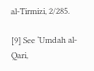al-Tirmizi, 2/285.

[9] See ‘Umdah al-Qari,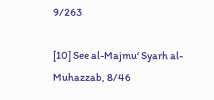9/263

[10] See al-Majmu‘ Syarh al-Muhazzab, 8/46